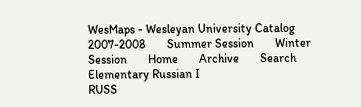WesMaps - Wesleyan University Catalog 2007-2008       Summer Session       Winter Session       Home       Archive       Search
Elementary Russian I
RUSS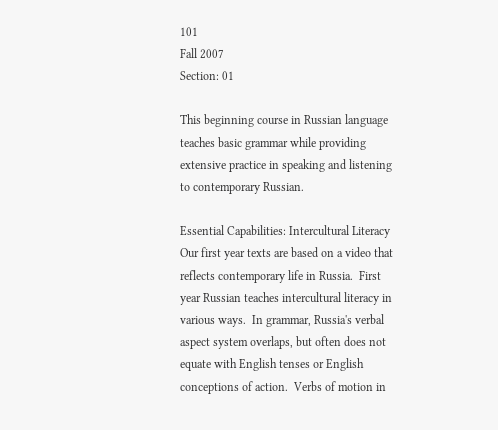101
Fall 2007
Section: 01

This beginning course in Russian language teaches basic grammar while providing extensive practice in speaking and listening to contemporary Russian.

Essential Capabilities: Intercultural Literacy
Our first year texts are based on a video that reflects contemporary life in Russia.  First year Russian teaches intercultural literacy in various ways.  In grammar, Russia's verbal aspect system overlaps, but often does not equate with English tenses or English conceptions of action.  Verbs of motion in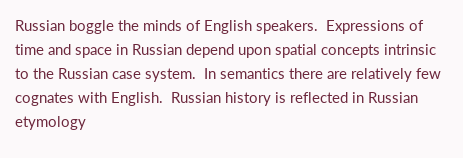Russian boggle the minds of English speakers.  Expressions of time and space in Russian depend upon spatial concepts intrinsic to the Russian case system.  In semantics there are relatively few cognates with English.  Russian history is reflected in Russian etymology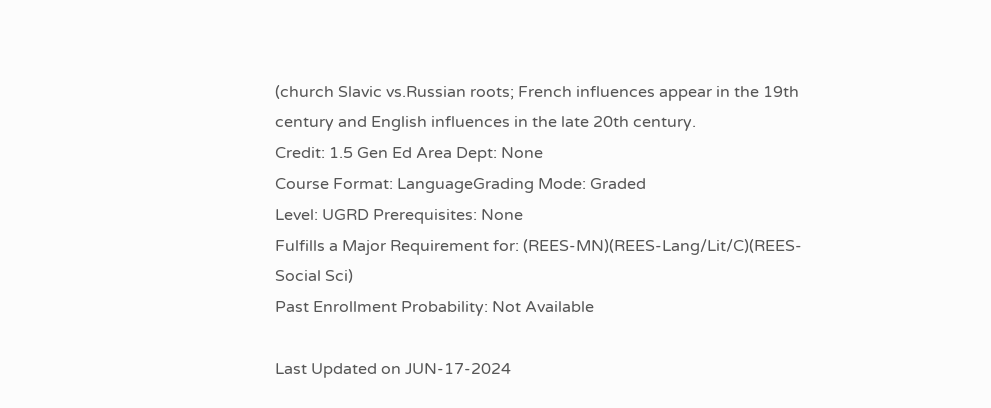(church Slavic vs.Russian roots; French influences appear in the 19th century and English influences in the late 20th century.
Credit: 1.5 Gen Ed Area Dept: None
Course Format: LanguageGrading Mode: Graded
Level: UGRD Prerequisites: None
Fulfills a Major Requirement for: (REES-MN)(REES-Lang/Lit/C)(REES-Social Sci)
Past Enrollment Probability: Not Available

Last Updated on JUN-17-2024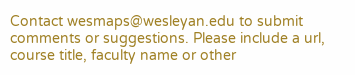Contact wesmaps@wesleyan.edu to submit comments or suggestions. Please include a url, course title, faculty name or other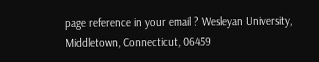page reference in your email ? Wesleyan University, Middletown, Connecticut, 06459